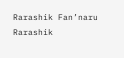Rarashik Fan’naru
Rarashik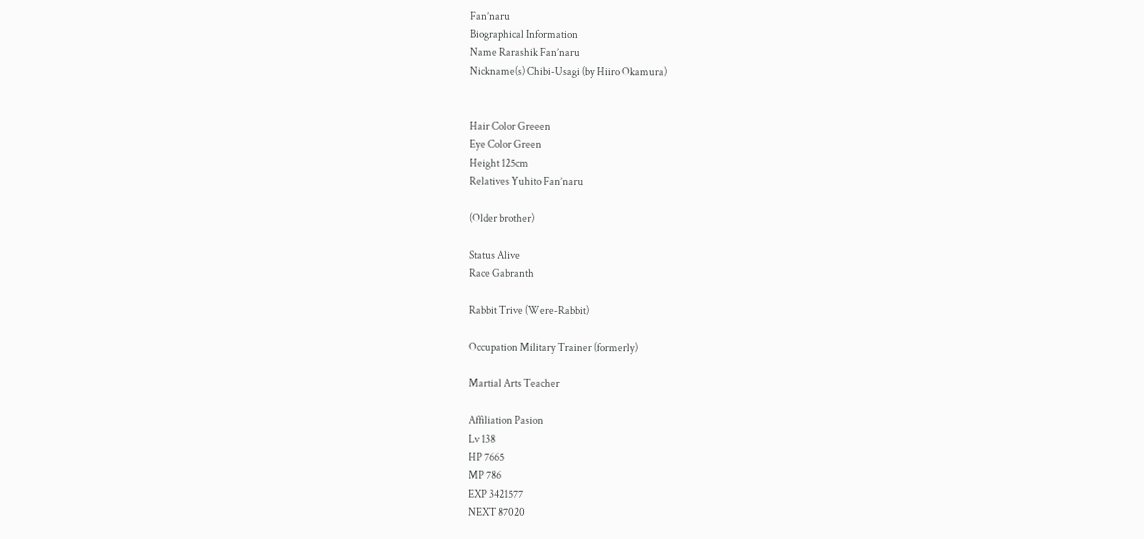Fan’naru
Biographical Information
Name Rarashik Fan’naru
Nickname(s) Chibi-Usagi (by Hiiro Okamura)


Hair Color Greeen
Eye Color Green
Height 125cm
Relatives Yuhito Fan’naru

(Older brother)

Status Alive
Race Gabranth

Rabbit Trive (Were-Rabbit)

Occupation Military Trainer (formerly)

Martial Arts Teacher

Affiliation Pasion
Lv 138
HP 7665
MP 786
EXP 3421577
NEXT 87020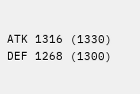ATK 1316 (1330)
DEF 1268 (1300)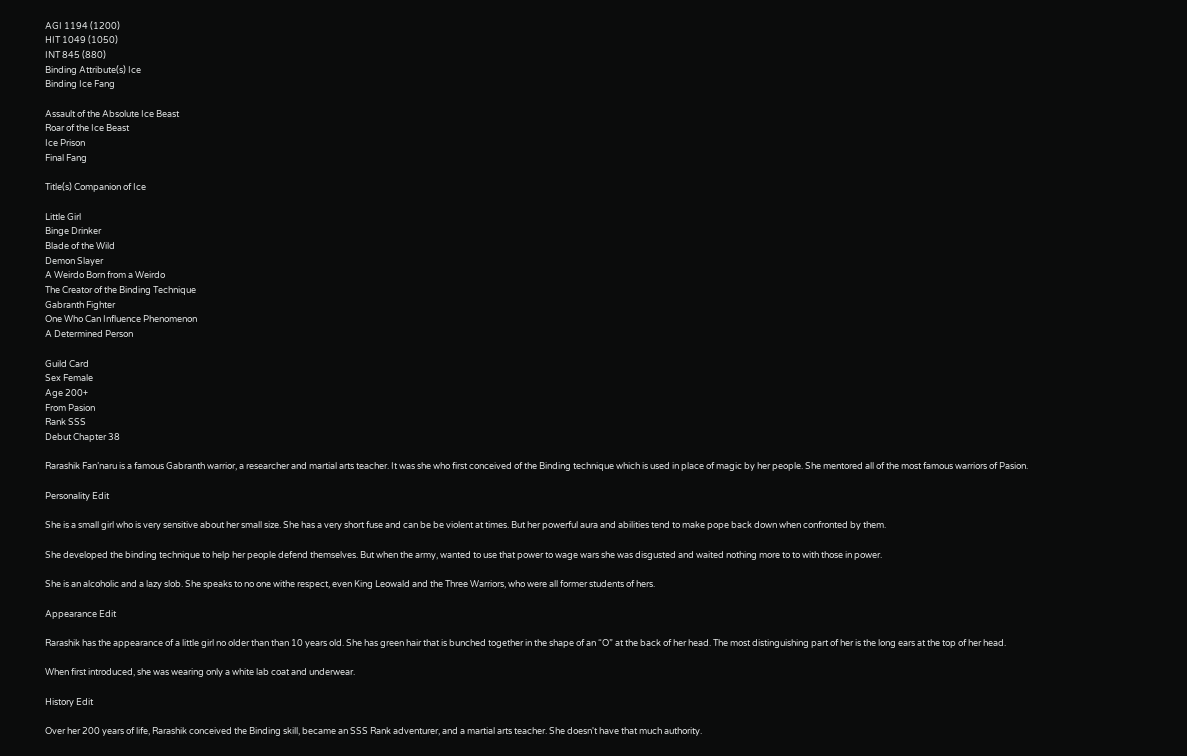AGI 1194 (1200)
HIT 1049 (1050)
INT 845 (880)
Binding Attribute(s) Ice
Binding Ice Fang

Assault of the Absolute Ice Beast
Roar of the Ice Beast
Ice Prison
Final Fang

Title(s) Companion of Ice

Little Girl
Binge Drinker
Blade of the Wild
Demon Slayer
A Weirdo Born from a Weirdo
The Creator of the Binding Technique
Gabranth Fighter
One Who Can Influence Phenomenon
A Determined Person

Guild Card
Sex Female
Age 200+
From Pasion
Rank SSS
Debut Chapter 38

Rarashik Fan’naru is a famous Gabranth warrior, a researcher and martial arts teacher. It was she who first conceived of the Binding technique which is used in place of magic by her people. She mentored all of the most famous warriors of Pasion.

Personality Edit

She is a small girl who is very sensitive about her small size. She has a very short fuse and can be be violent at times. But her powerful aura and abilities tend to make pope back down when confronted by them.

She developed the binding technique to help her people defend themselves. But when the army, wanted to use that power to wage wars she was disgusted and waited nothing more to to with those in power.

She is an alcoholic and a lazy slob. She speaks to no one withe respect, even King Leowald and the Three Warriors, who were all former students of hers.

Appearance Edit

Rarashik has the appearance of a little girl no older than than 10 years old. She has green hair that is bunched together in the shape of an “O” at the back of her head. The most distinguishing part of her is the long ears at the top of her head.

When first introduced, she was wearing only a white lab coat and underwear.

History Edit

Over her 200 years of life, Rarashik conceived the Binding skill, became an SSS Rank adventurer, and a martial arts teacher. She doesn't have that much authority.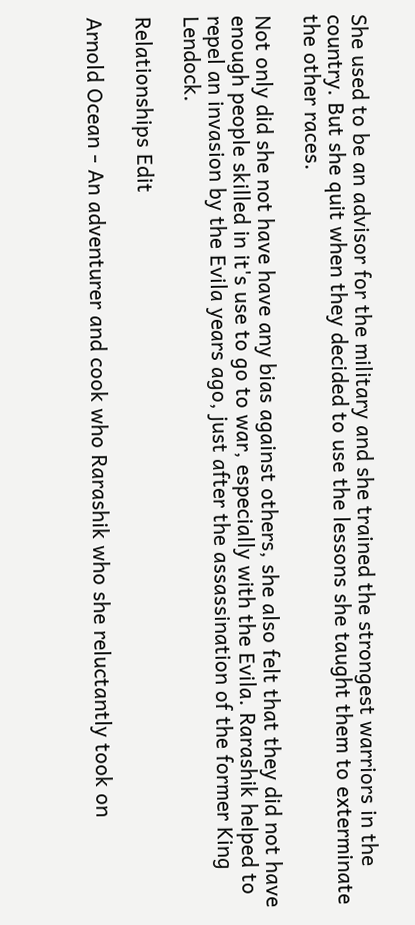She used to be an advisor for the military and she trained the strongest warriors in the country. But she quit when they decided to use the lessons she taught them to exterminate the other races.

Not only did she not have have any bias against others, she also felt that they did not have enough people skilled in it's use to go to war, especially with the Evila. Rarashik helped to repel an invasion by the Evila years ago, just after the assassination of the former King Lendock.

Relationships Edit

Arnold Ocean - An adventurer and cook who Rarashik who she reluctantly took on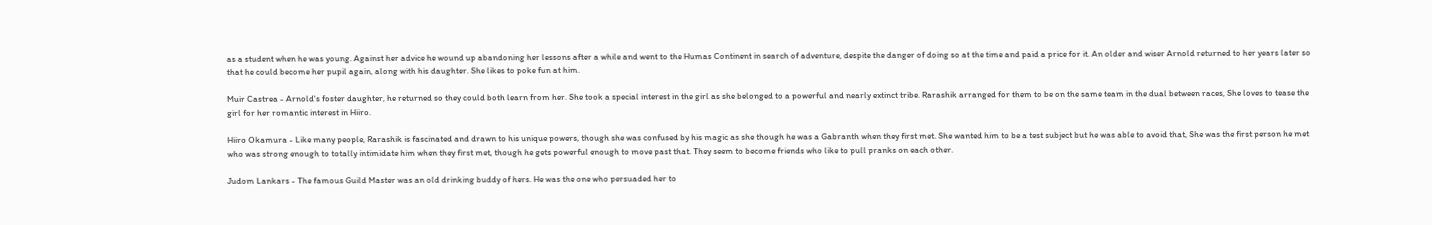as a student when he was young. Against her advice he wound up abandoning her lessons after a while and went to the Humas Continent in search of adventure, despite the danger of doing so at the time and paid a price for it. An older and wiser Arnold returned to her years later so that he could become her pupil again, along with his daughter. She likes to poke fun at him.

Muir Castrea - Arnold's foster daughter, he returned so they could both learn from her. She took a special interest in the girl as she belonged to a powerful and nearly extinct tribe. Rarashik arranged for them to be on the same team in the dual between races, She loves to tease the girl for her romantic interest in Hiiro.

Hiiro Okamura - Like many people, Rarashik is fascinated and drawn to his unique powers, though she was confused by his magic as she though he was a Gabranth when they first met. She wanted him to be a test subject but he was able to avoid that, She was the first person he met who was strong enough to totally intimidate him when they first met, though he gets powerful enough to move past that. They seem to become friends who like to pull pranks on each other.

Judom Lankars - The famous Guild Master was an old drinking buddy of hers. He was the one who persuaded her to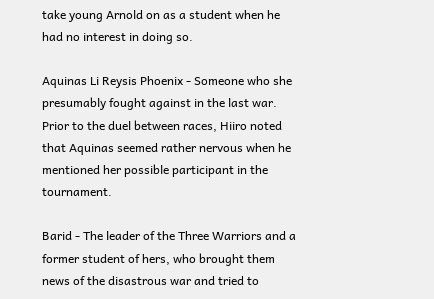take young Arnold on as a student when he had no interest in doing so.

Aquinas Li Reysis Phoenix - Someone who she presumably fought against in the last war. Prior to the duel between races, Hiiro noted that Aquinas seemed rather nervous when he mentioned her possible participant in the tournament.

Barid - The leader of the Three Warriors and a former student of hers, who brought them news of the disastrous war and tried to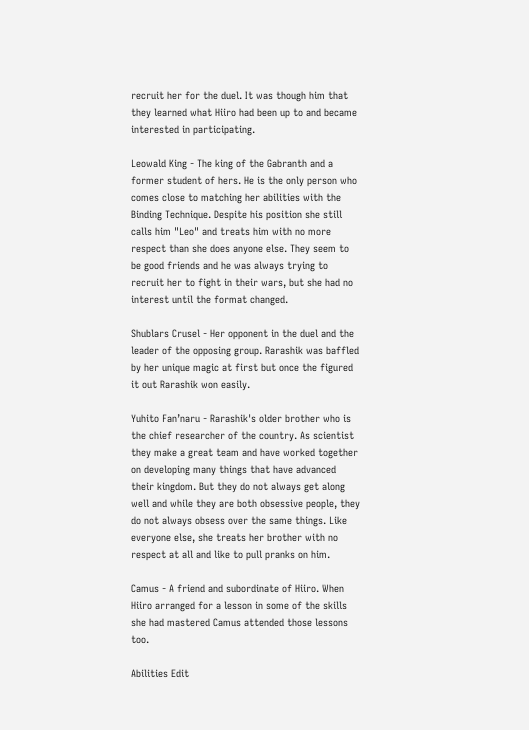recruit her for the duel. It was though him that they learned what Hiiro had been up to and became interested in participating.

Leowald King - The king of the Gabranth and a former student of hers. He is the only person who comes close to matching her abilities with the Binding Technique. Despite his position she still calls him "Leo" and treats him with no more respect than she does anyone else. They seem to be good friends and he was always trying to recruit her to fight in their wars, but she had no interest until the format changed.

Shublars Crusel - Her opponent in the duel and the leader of the opposing group. Rarashik was baffled by her unique magic at first but once the figured it out Rarashik won easily.

Yuhito Fan’naru - Rarashik's older brother who is the chief researcher of the country. As scientist they make a great team and have worked together on developing many things that have advanced their kingdom. But they do not always get along well and while they are both obsessive people, they do not always obsess over the same things. Like everyone else, she treats her brother with no respect at all and like to pull pranks on him.

Camus - A friend and subordinate of Hiiro. When Hiiro arranged for a lesson in some of the skills she had mastered Camus attended those lessons too.

Abilities Edit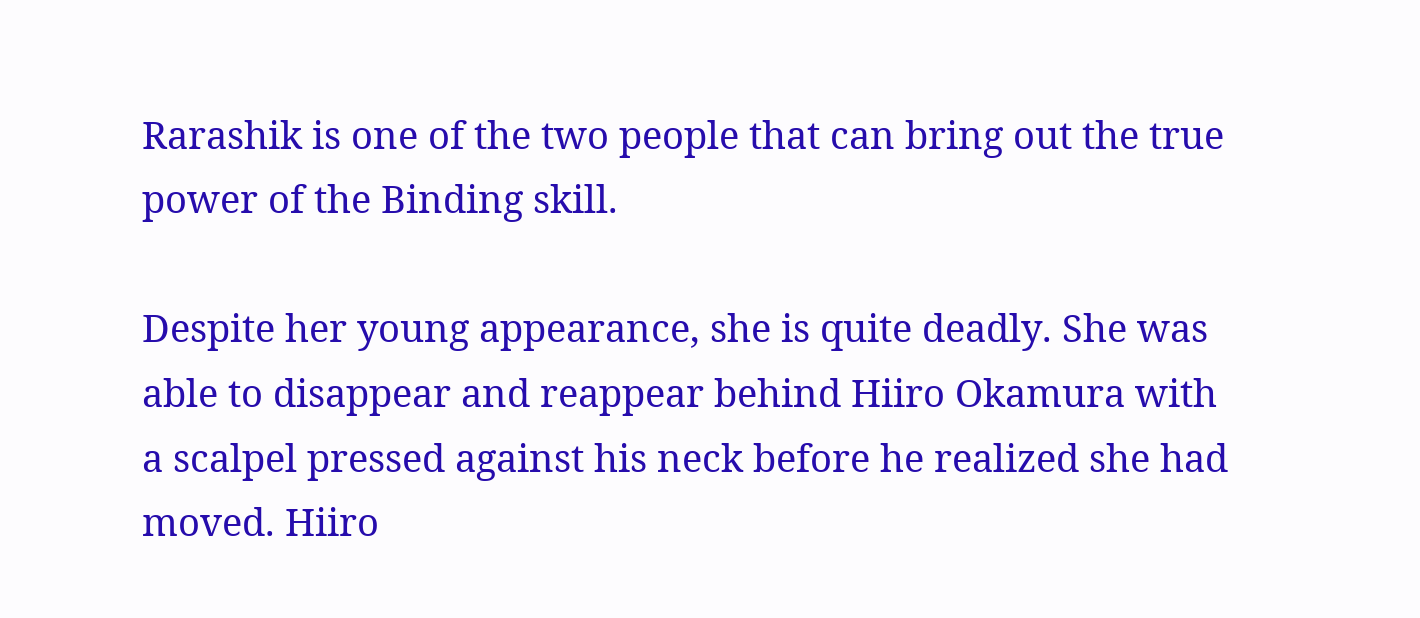Rarashik is one of the two people that can bring out the true power of the Binding skill.

Despite her young appearance, she is quite deadly. She was able to disappear and reappear behind Hiiro Okamura with a scalpel pressed against his neck before he realized she had moved. Hiiro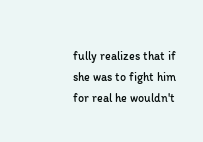fully realizes that if she was to fight him for real he wouldn't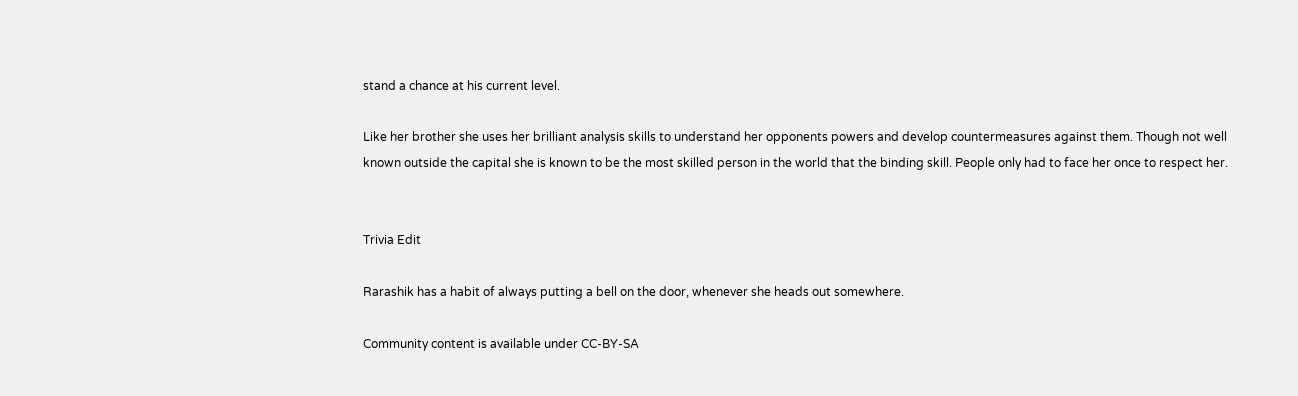stand a chance at his current level.

Like her brother she uses her brilliant analysis skills to understand her opponents powers and develop countermeasures against them. Though not well known outside the capital she is known to be the most skilled person in the world that the binding skill. People only had to face her once to respect her.


Trivia Edit

Rarashik has a habit of always putting a bell on the door, whenever she heads out somewhere.

Community content is available under CC-BY-SA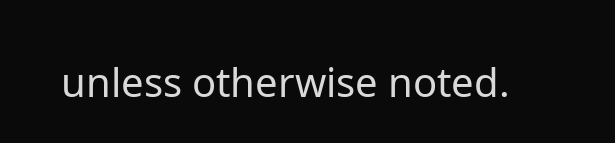unless otherwise noted.